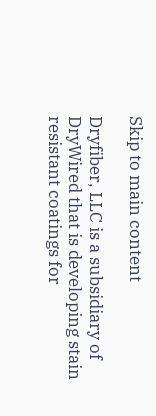Skip to main content

Dryfiber, LLC is a subsidiary of DryWired that is developing stain resistant coatings for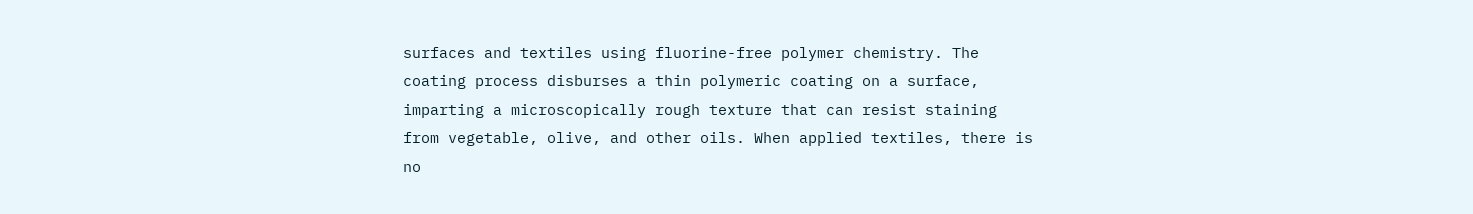surfaces and textiles using fluorine-free polymer chemistry. The coating process disburses a thin polymeric coating on a surface, imparting a microscopically rough texture that can resist staining from vegetable, olive, and other oils. When applied textiles, there is no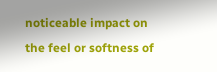noticeable impact on the feel or softness of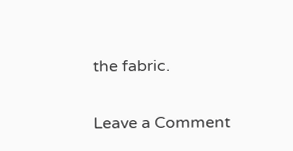the fabric.

Leave a Comment